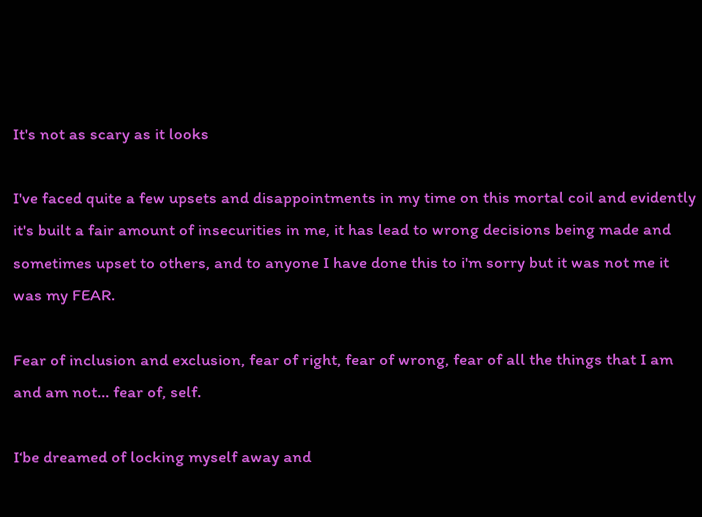It's not as scary as it looks

I've faced quite a few upsets and disappointments in my time on this mortal coil and evidently it's built a fair amount of insecurities in me, it has lead to wrong decisions being made and sometimes upset to others, and to anyone I have done this to i'm sorry but it was not me it was my FEAR.

Fear of inclusion and exclusion, fear of right, fear of wrong, fear of all the things that I am and am not... fear of, self.

I‘be dreamed of locking myself away and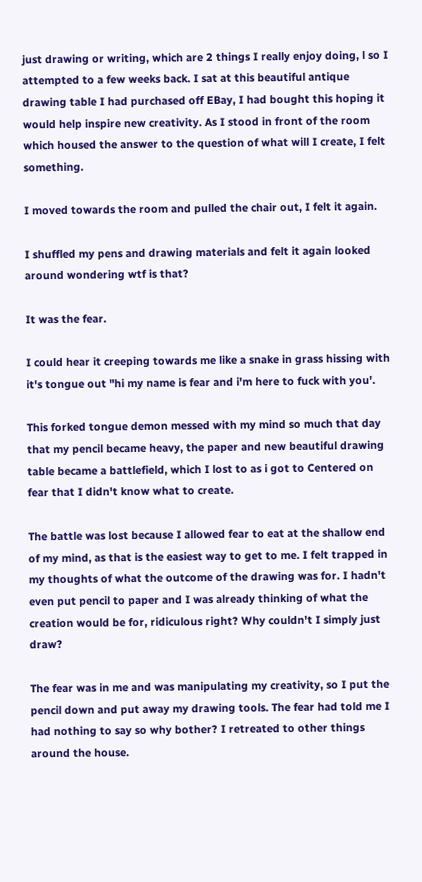just drawing or writing, which are 2 things I really enjoy doing, l so I attempted to a few weeks back. I sat at this beautiful antique drawing table I had purchased off EBay, I had bought this hoping it would help inspire new creativity. As I stood in front of the room which housed the answer to the question of what will I create, I felt something.

I moved towards the room and pulled the chair out, I felt it again.

I shuffled my pens and drawing materials and felt it again looked around wondering wtf is that?

It was the fear.

I could hear it creeping towards me like a snake in grass hissing with it's tongue out "hi my name is fear and i'm here to fuck with you'.

This forked tongue demon messed with my mind so much that day that my pencil became heavy, the paper and new beautiful drawing table became a battlefield, which I lost to as i got to Centered on fear that I didn't know what to create.

The battle was lost because I allowed fear to eat at the shallow end of my mind, as that is the easiest way to get to me. I felt trapped in my thoughts of what the outcome of the drawing was for. I hadn't even put pencil to paper and I was already thinking of what the creation would be for, ridiculous right? Why couldn't I simply just draw?

The fear was in me and was manipulating my creativity, so I put the pencil down and put away my drawing tools. The fear had told me I had nothing to say so why bother? I retreated to other things around the house.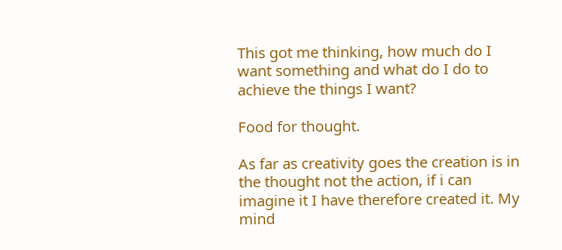This got me thinking, how much do I want something and what do I do to achieve the things I want?

Food for thought.

As far as creativity goes the creation is in the thought not the action, if i can imagine it I have therefore created it. My mind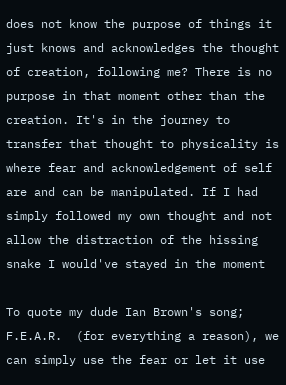does not know the purpose of things it just knows and acknowledges the thought of creation, following me? There is no purpose in that moment other than the creation. It's in the journey to transfer that thought to physicality is where fear and acknowledgement of self are and can be manipulated. If I had simply followed my own thought and not allow the distraction of the hissing snake I would've stayed in the moment

To quote my dude Ian Brown's song; F.E.A.R.  (for everything a reason), we can simply use the fear or let it use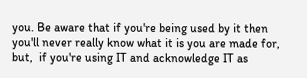you. Be aware that if you're being used by it then you'll never really know what it is you are made for, but,  if you're using IT and acknowledge IT as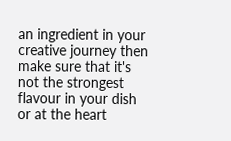an ingredient in your creative journey then make sure that it's not the strongest flavour in your dish or at the heart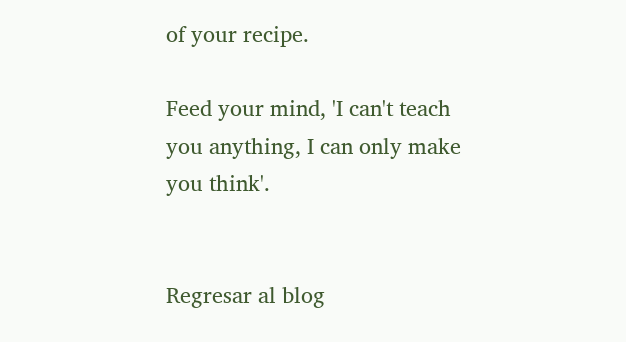of your recipe.

Feed your mind, 'I can't teach you anything, I can only make you think'.


Regresar al blog